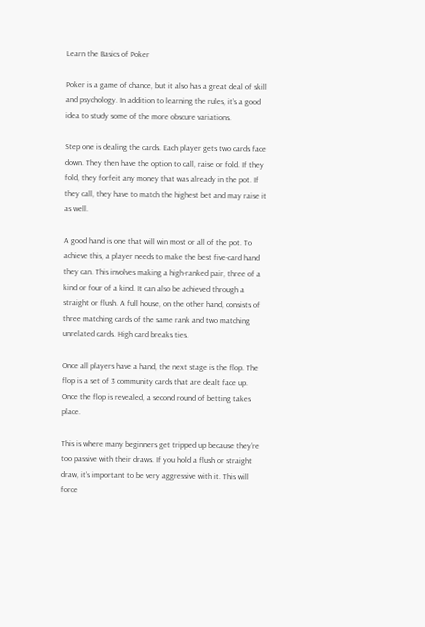Learn the Basics of Poker

Poker is a game of chance, but it also has a great deal of skill and psychology. In addition to learning the rules, it’s a good idea to study some of the more obscure variations.

Step one is dealing the cards. Each player gets two cards face down. They then have the option to call, raise or fold. If they fold, they forfeit any money that was already in the pot. If they call, they have to match the highest bet and may raise it as well.

A good hand is one that will win most or all of the pot. To achieve this, a player needs to make the best five-card hand they can. This involves making a high-ranked pair, three of a kind or four of a kind. It can also be achieved through a straight or flush. A full house, on the other hand, consists of three matching cards of the same rank and two matching unrelated cards. High card breaks ties.

Once all players have a hand, the next stage is the flop. The flop is a set of 3 community cards that are dealt face up. Once the flop is revealed, a second round of betting takes place.

This is where many beginners get tripped up because they’re too passive with their draws. If you hold a flush or straight draw, it’s important to be very aggressive with it. This will force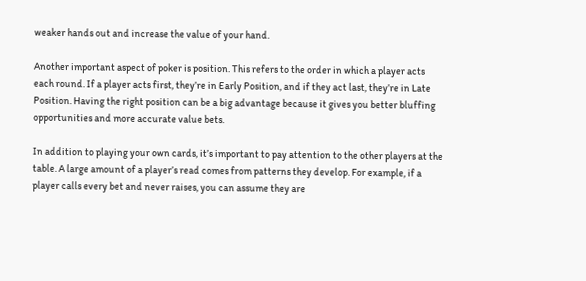weaker hands out and increase the value of your hand.

Another important aspect of poker is position. This refers to the order in which a player acts each round. If a player acts first, they’re in Early Position, and if they act last, they’re in Late Position. Having the right position can be a big advantage because it gives you better bluffing opportunities and more accurate value bets.

In addition to playing your own cards, it’s important to pay attention to the other players at the table. A large amount of a player’s read comes from patterns they develop. For example, if a player calls every bet and never raises, you can assume they are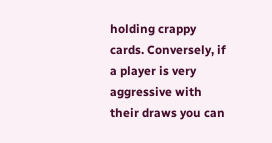holding crappy cards. Conversely, if a player is very aggressive with their draws you can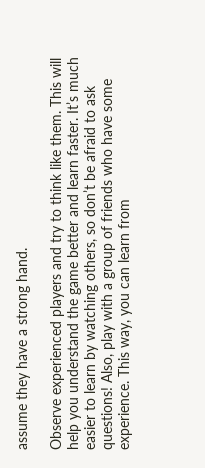assume they have a strong hand.

Observe experienced players and try to think like them. This will help you understand the game better and learn faster. It’s much easier to learn by watching others, so don’t be afraid to ask questions! Also, play with a group of friends who have some experience. This way, you can learn from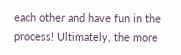each other and have fun in the process! Ultimately, the more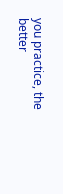you practice, the better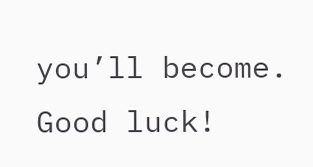you’ll become. Good luck!